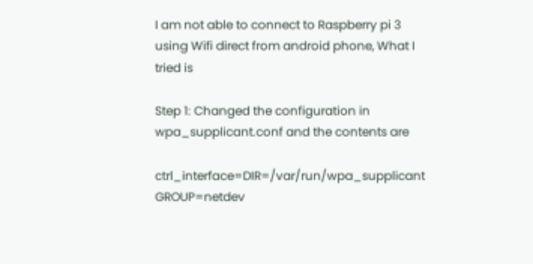I am not able to connect to Raspberry pi 3 using Wifi direct from android phone, What I tried is

Step 1: Changed the configuration in wpa_supplicant.conf and the contents are

ctrl_interface=DIR=/var/run/wpa_supplicant GROUP=netdev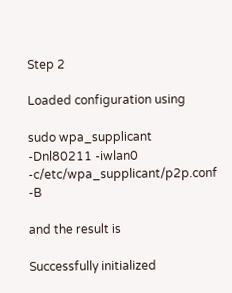Step 2

Loaded configuration using

sudo wpa_supplicant -Dnl80211 -iwlan0 -c/etc/wpa_supplicant/p2p.conf -B

and the result is

Successfully initialized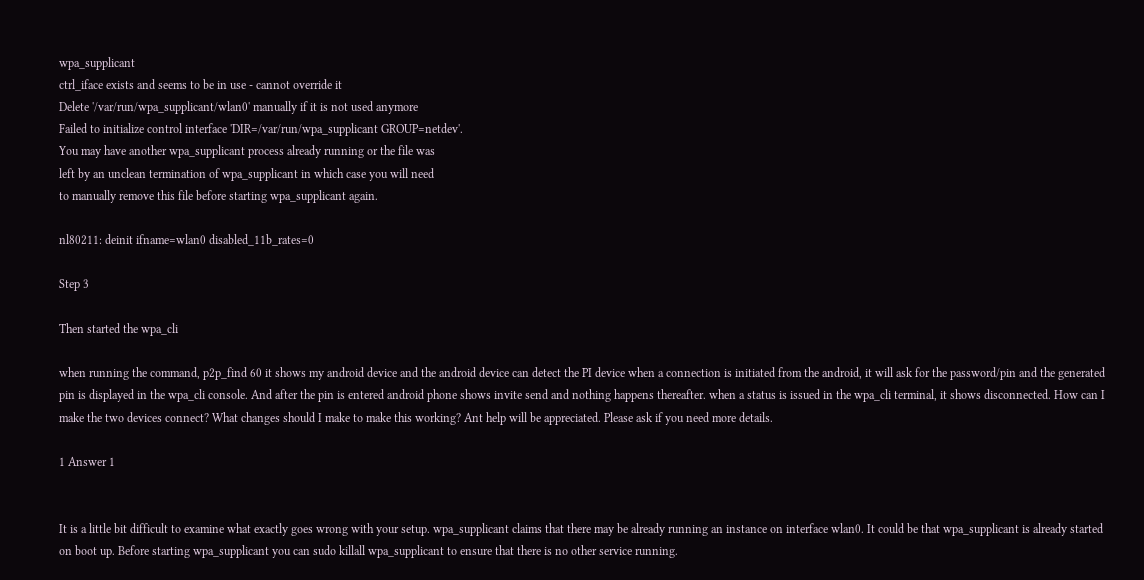wpa_supplicant
ctrl_iface exists and seems to be in use - cannot override it
Delete '/var/run/wpa_supplicant/wlan0' manually if it is not used anymore
Failed to initialize control interface 'DIR=/var/run/wpa_supplicant GROUP=netdev'.
You may have another wpa_supplicant process already running or the file was
left by an unclean termination of wpa_supplicant in which case you will need
to manually remove this file before starting wpa_supplicant again.

nl80211: deinit ifname=wlan0 disabled_11b_rates=0

Step 3

Then started the wpa_cli

when running the command, p2p_find 60 it shows my android device and the android device can detect the PI device when a connection is initiated from the android, it will ask for the password/pin and the generated pin is displayed in the wpa_cli console. And after the pin is entered android phone shows invite send and nothing happens thereafter. when a status is issued in the wpa_cli terminal, it shows disconnected. How can I make the two devices connect? What changes should I make to make this working? Ant help will be appreciated. Please ask if you need more details.

1 Answer 1


It is a little bit difficult to examine what exactly goes wrong with your setup. wpa_supplicant claims that there may be already running an instance on interface wlan0. It could be that wpa_supplicant is already started on boot up. Before starting wpa_supplicant you can sudo killall wpa_supplicant to ensure that there is no other service running.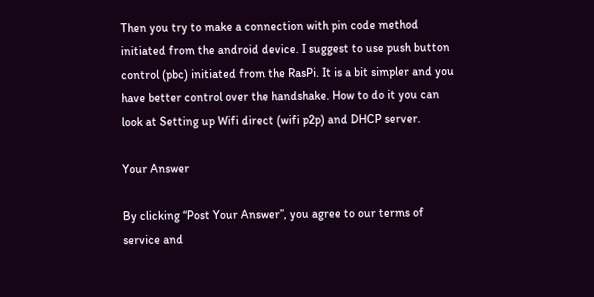Then you try to make a connection with pin code method initiated from the android device. I suggest to use push button control (pbc) initiated from the RasPi. It is a bit simpler and you have better control over the handshake. How to do it you can look at Setting up Wifi direct (wifi p2p) and DHCP server.

Your Answer

By clicking “Post Your Answer”, you agree to our terms of service and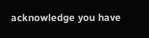acknowledge you have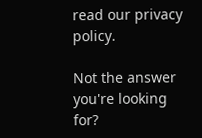read our privacy policy.

Not the answer you're looking for?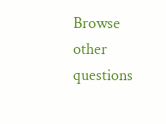Browse other questions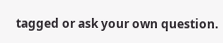tagged or ask your own question.